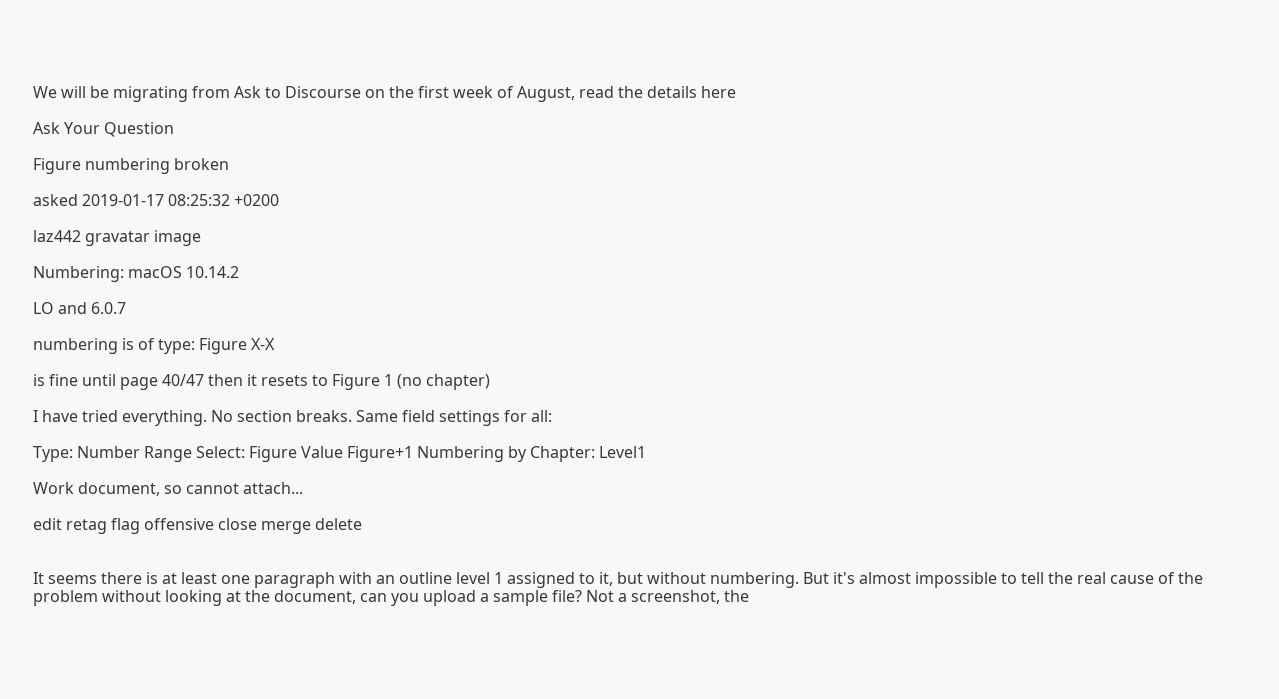We will be migrating from Ask to Discourse on the first week of August, read the details here

Ask Your Question

Figure numbering broken

asked 2019-01-17 08:25:32 +0200

laz442 gravatar image

Numbering: macOS 10.14.2

LO and 6.0.7

numbering is of type: Figure X-X

is fine until page 40/47 then it resets to Figure 1 (no chapter)

I have tried everything. No section breaks. Same field settings for all:

Type: Number Range Select: Figure Value Figure+1 Numbering by Chapter: Level1

Work document, so cannot attach...

edit retag flag offensive close merge delete


It seems there is at least one paragraph with an outline level 1 assigned to it, but without numbering. But it's almost impossible to tell the real cause of the problem without looking at the document, can you upload a sample file? Not a screenshot, the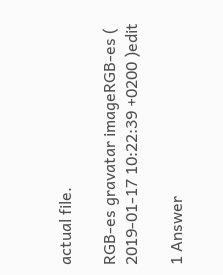actual file.

RGB-es gravatar imageRGB-es ( 2019-01-17 10:22:39 +0200 )edit

1 Answer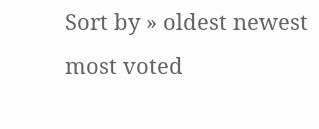Sort by » oldest newest most voted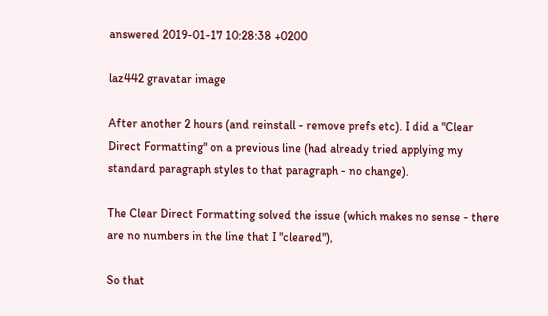answered 2019-01-17 10:28:38 +0200

laz442 gravatar image

After another 2 hours (and reinstall - remove prefs etc). I did a "Clear Direct Formatting" on a previous line (had already tried applying my standard paragraph styles to that paragraph - no change).

The Clear Direct Formatting solved the issue (which makes no sense - there are no numbers in the line that I "cleared"),

So that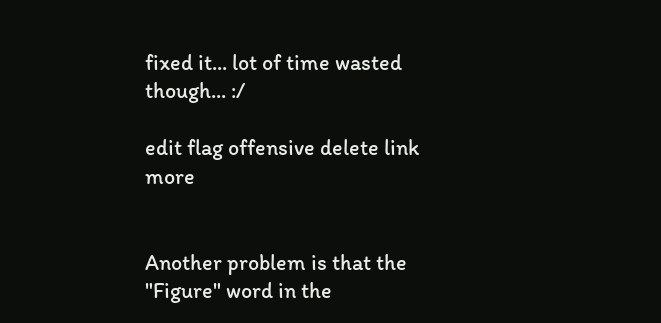fixed it... lot of time wasted though... :/

edit flag offensive delete link more


Another problem is that the "Figure" word in the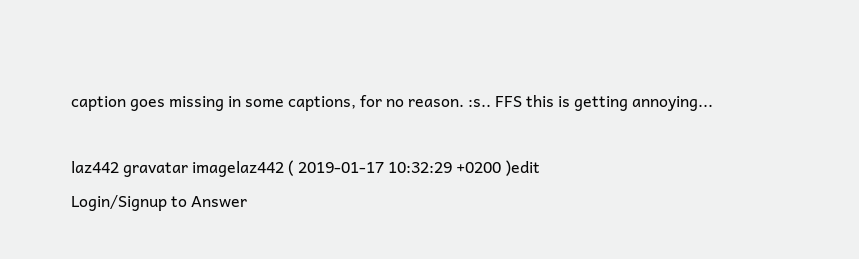caption goes missing in some captions, for no reason. :s.. FFS this is getting annoying...

laz442 gravatar imagelaz442 ( 2019-01-17 10:32:29 +0200 )edit
Login/Signup to Answer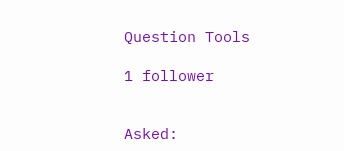Question Tools

1 follower


Asked: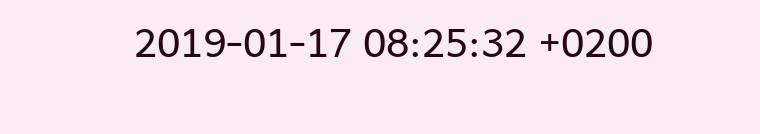2019-01-17 08:25:32 +0200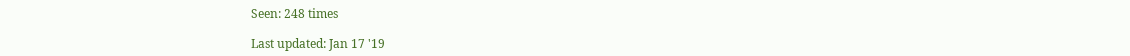Seen: 248 times

Last updated: Jan 17 '19